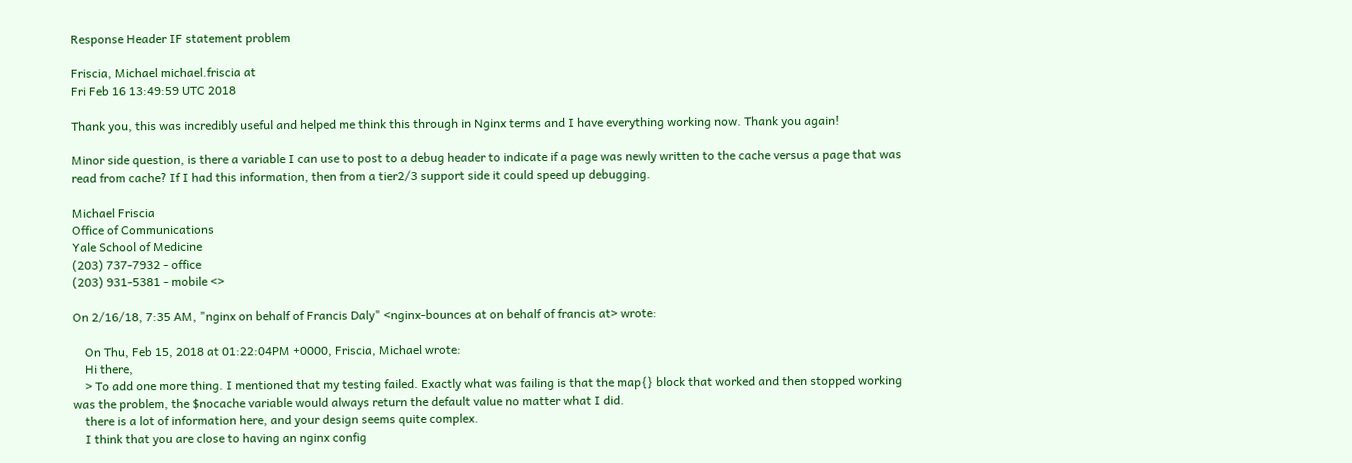Response Header IF statement problem

Friscia, Michael michael.friscia at
Fri Feb 16 13:49:59 UTC 2018

Thank you, this was incredibly useful and helped me think this through in Nginx terms and I have everything working now. Thank you again!

Minor side question, is there a variable I can use to post to a debug header to indicate if a page was newly written to the cache versus a page that was read from cache? If I had this information, then from a tier2/3 support side it could speed up debugging.

Michael Friscia
Office of Communications
Yale School of Medicine
(203) 737-7932 - office
(203) 931-5381 - mobile <>

On 2/16/18, 7:35 AM, "nginx on behalf of Francis Daly" <nginx-bounces at on behalf of francis at> wrote:

    On Thu, Feb 15, 2018 at 01:22:04PM +0000, Friscia, Michael wrote:
    Hi there,
    > To add one more thing. I mentioned that my testing failed. Exactly what was failing is that the map{} block that worked and then stopped working was the problem, the $nocache variable would always return the default value no matter what I did.
    there is a lot of information here, and your design seems quite complex.
    I think that you are close to having an nginx config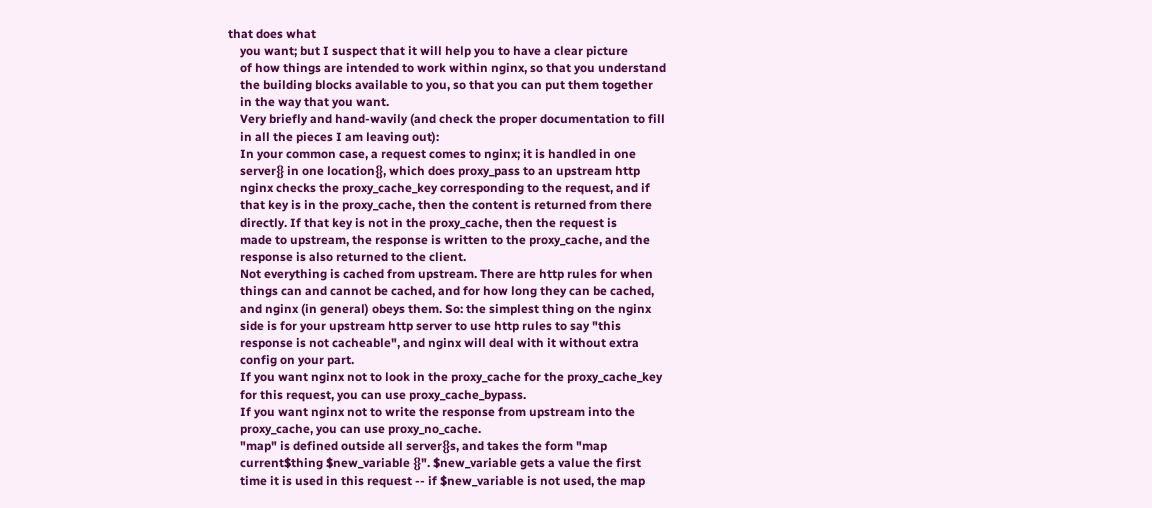that does what
    you want; but I suspect that it will help you to have a clear picture
    of how things are intended to work within nginx, so that you understand
    the building blocks available to you, so that you can put them together
    in the way that you want.
    Very briefly and hand-wavily (and check the proper documentation to fill
    in all the pieces I am leaving out):
    In your common case, a request comes to nginx; it is handled in one
    server{} in one location{}, which does proxy_pass to an upstream http
    nginx checks the proxy_cache_key corresponding to the request, and if
    that key is in the proxy_cache, then the content is returned from there
    directly. If that key is not in the proxy_cache, then the request is
    made to upstream, the response is written to the proxy_cache, and the
    response is also returned to the client.
    Not everything is cached from upstream. There are http rules for when
    things can and cannot be cached, and for how long they can be cached,
    and nginx (in general) obeys them. So: the simplest thing on the nginx
    side is for your upstream http server to use http rules to say "this
    response is not cacheable", and nginx will deal with it without extra
    config on your part.
    If you want nginx not to look in the proxy_cache for the proxy_cache_key
    for this request, you can use proxy_cache_bypass.
    If you want nginx not to write the response from upstream into the
    proxy_cache, you can use proxy_no_cache.
    "map" is defined outside all server{}s, and takes the form "map
    current$thing $new_variable {}". $new_variable gets a value the first
    time it is used in this request -- if $new_variable is not used, the map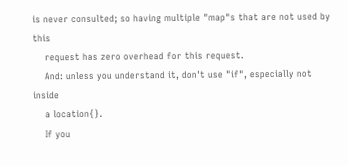is never consulted; so having multiple "map"s that are not used by this
    request has zero overhead for this request.
    And: unless you understand it, don't use "if", especially not inside
    a location{}.
    If you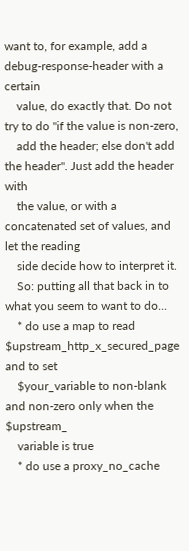want to, for example, add a debug-response-header with a certain
    value, do exactly that. Do not try to do "if the value is non-zero,
    add the header; else don't add the header". Just add the header with
    the value, or with a concatenated set of values, and let the reading
    side decide how to interpret it.
    So: putting all that back in to what you seem to want to do...
    * do use a map to read $upstream_http_x_secured_page and to set
    $your_variable to non-blank and non-zero only when the $upstream_
    variable is true
    * do use a proxy_no_cache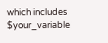which includes $your_variable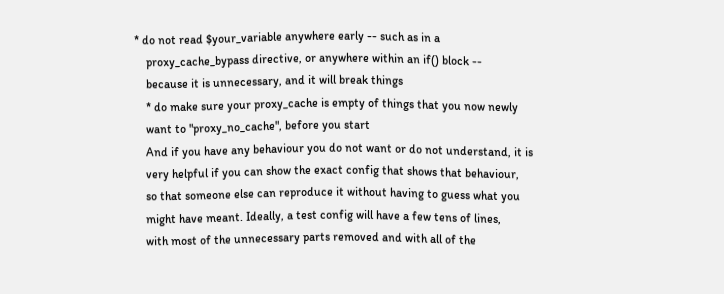* do not read $your_variable anywhere early -- such as in a
    proxy_cache_bypass directive, or anywhere within an if() block --
    because it is unnecessary, and it will break things
    * do make sure your proxy_cache is empty of things that you now newly
    want to "proxy_no_cache", before you start
    And if you have any behaviour you do not want or do not understand, it is
    very helpful if you can show the exact config that shows that behaviour,
    so that someone else can reproduce it without having to guess what you
    might have meant. Ideally, a test config will have a few tens of lines,
    with most of the unnecessary parts removed and with all of the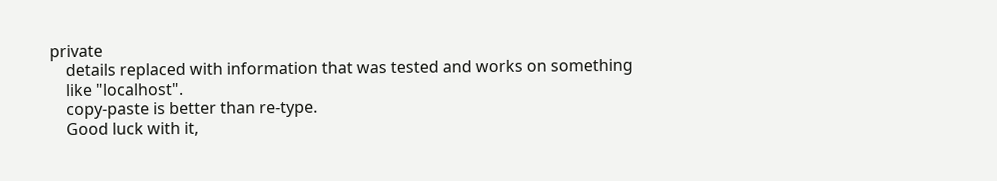private
    details replaced with information that was tested and works on something
    like "localhost".
    copy-paste is better than re-type.
    Good luck with it,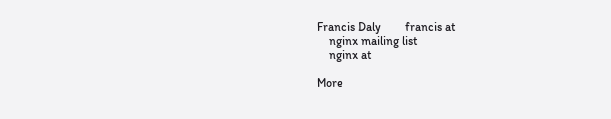Francis Daly        francis at
    nginx mailing list
    nginx at

More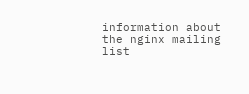information about the nginx mailing list